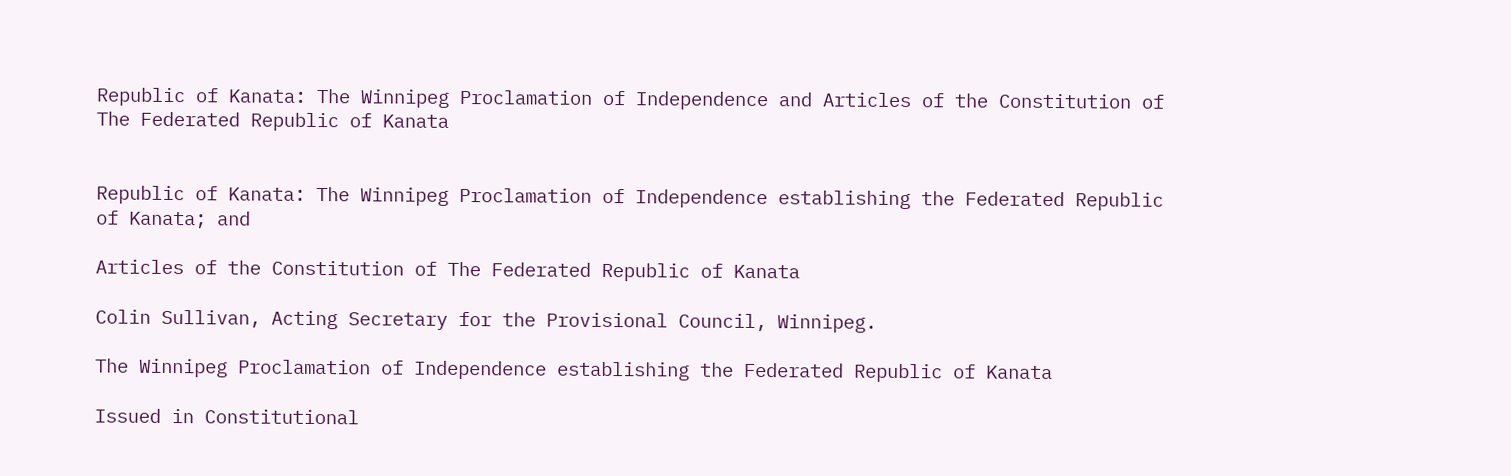Republic of Kanata: The Winnipeg Proclamation of Independence and Articles of the Constitution of The Federated Republic of Kanata


Republic of Kanata: The Winnipeg Proclamation of Independence establishing the Federated Republic of Kanata; and

Articles of the Constitution of The Federated Republic of Kanata

Colin Sullivan, Acting Secretary for the Provisional Council, Winnipeg.

The Winnipeg Proclamation of Independence establishing the Federated Republic of Kanata

Issued in Constitutional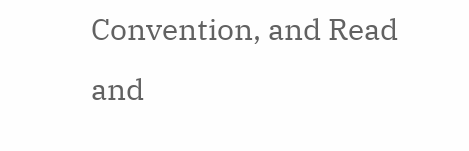Convention, and Read and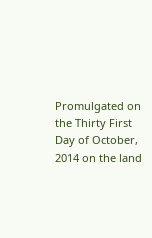Promulgated on the Thirty First Day of October, 2014 on the land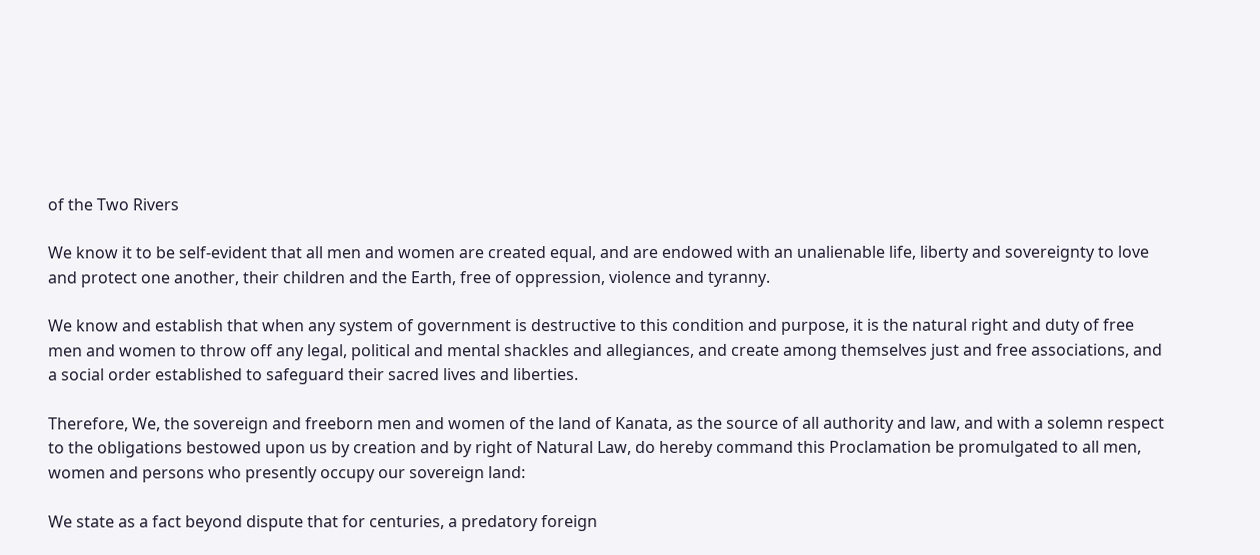of the Two Rivers

We know it to be self-evident that all men and women are created equal, and are endowed with an unalienable life, liberty and sovereignty to love and protect one another, their children and the Earth, free of oppression, violence and tyranny.

We know and establish that when any system of government is destructive to this condition and purpose, it is the natural right and duty of free men and women to throw off any legal, political and mental shackles and allegiances, and create among themselves just and free associations, and a social order established to safeguard their sacred lives and liberties.

Therefore, We, the sovereign and freeborn men and women of the land of Kanata, as the source of all authority and law, and with a solemn respect to the obligations bestowed upon us by creation and by right of Natural Law, do hereby command this Proclamation be promulgated to all men, women and persons who presently occupy our sovereign land:

We state as a fact beyond dispute that for centuries, a predatory foreign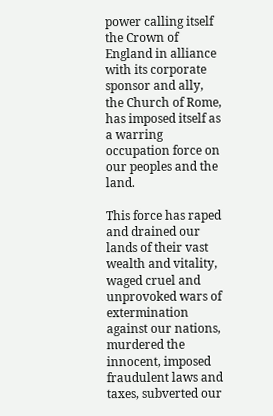power calling itself the Crown of England in alliance with its corporate sponsor and ally, the Church of Rome, has imposed itself as a warring occupation force on our peoples and the land.

This force has raped and drained our lands of their vast wealth and vitality, waged cruel and unprovoked wars of extermination against our nations, murdered the innocent, imposed fraudulent laws and taxes, subverted our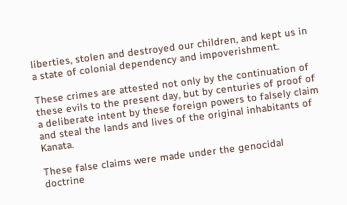liberties, stolen and destroyed our children, and kept us in a state of colonial dependency and impoverishment.

These crimes are attested not only by the continuation of these evils to the present day, but by centuries of proof of a deliberate intent by these foreign powers to falsely claim and steal the lands and lives of the original inhabitants of Kanata.

These false claims were made under the genocidal doctrine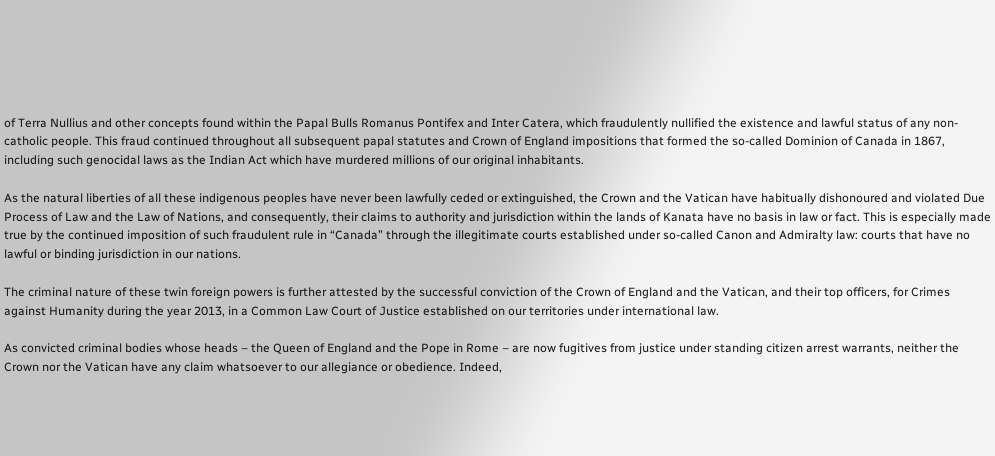of Terra Nullius and other concepts found within the Papal Bulls Romanus Pontifex and Inter Catera, which fraudulently nullified the existence and lawful status of any non-catholic people. This fraud continued throughout all subsequent papal statutes and Crown of England impositions that formed the so-called Dominion of Canada in 1867, including such genocidal laws as the Indian Act which have murdered millions of our original inhabitants.

As the natural liberties of all these indigenous peoples have never been lawfully ceded or extinguished, the Crown and the Vatican have habitually dishonoured and violated Due Process of Law and the Law of Nations, and consequently, their claims to authority and jurisdiction within the lands of Kanata have no basis in law or fact. This is especially made true by the continued imposition of such fraudulent rule in “Canada” through the illegitimate courts established under so-called Canon and Admiralty law: courts that have no lawful or binding jurisdiction in our nations.

The criminal nature of these twin foreign powers is further attested by the successful conviction of the Crown of England and the Vatican, and their top officers, for Crimes against Humanity during the year 2013, in a Common Law Court of Justice established on our territories under international law.

As convicted criminal bodies whose heads – the Queen of England and the Pope in Rome – are now fugitives from justice under standing citizen arrest warrants, neither the Crown nor the Vatican have any claim whatsoever to our allegiance or obedience. Indeed,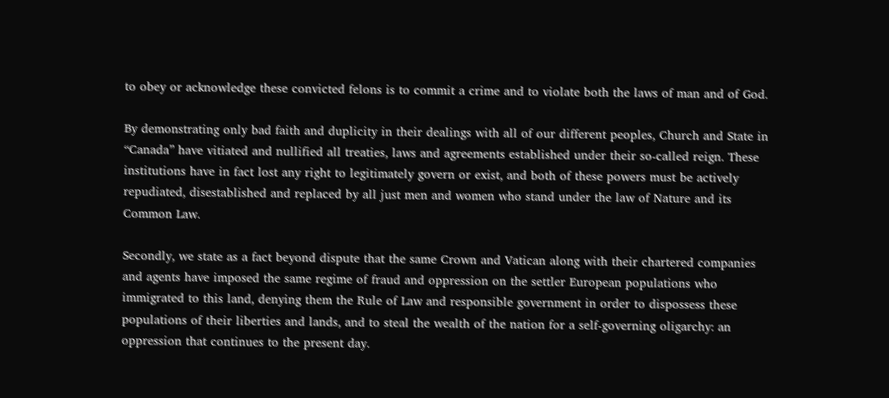to obey or acknowledge these convicted felons is to commit a crime and to violate both the laws of man and of God.

By demonstrating only bad faith and duplicity in their dealings with all of our different peoples, Church and State in “Canada” have vitiated and nullified all treaties, laws and agreements established under their so-called reign. These institutions have in fact lost any right to legitimately govern or exist, and both of these powers must be actively repudiated, disestablished and replaced by all just men and women who stand under the law of Nature and its Common Law.

Secondly, we state as a fact beyond dispute that the same Crown and Vatican along with their chartered companies and agents have imposed the same regime of fraud and oppression on the settler European populations who immigrated to this land, denying them the Rule of Law and responsible government in order to dispossess these populations of their liberties and lands, and to steal the wealth of the nation for a self-governing oligarchy: an oppression that continues to the present day.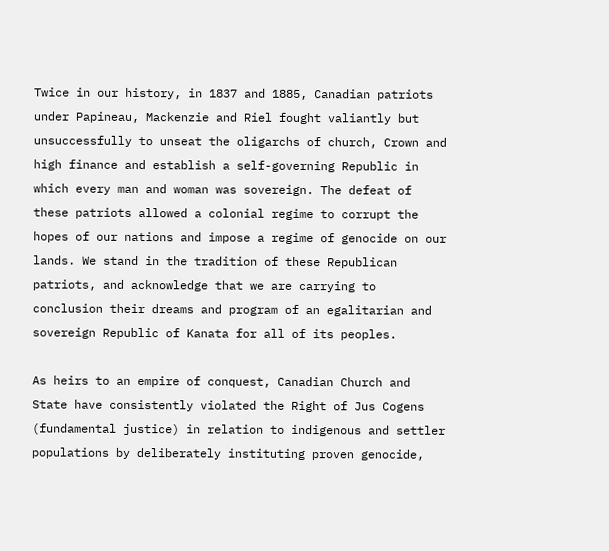Twice in our history, in 1837 and 1885, Canadian patriots under Papineau, Mackenzie and Riel fought valiantly but unsuccessfully to unseat the oligarchs of church, Crown and high finance and establish a self-governing Republic in which every man and woman was sovereign. The defeat of these patriots allowed a colonial regime to corrupt the hopes of our nations and impose a regime of genocide on our lands. We stand in the tradition of these Republican patriots, and acknowledge that we are carrying to conclusion their dreams and program of an egalitarian and sovereign Republic of Kanata for all of its peoples.

As heirs to an empire of conquest, Canadian Church and State have consistently violated the Right of Jus Cogens (fundamental justice) in relation to indigenous and settler populations by deliberately instituting proven genocide,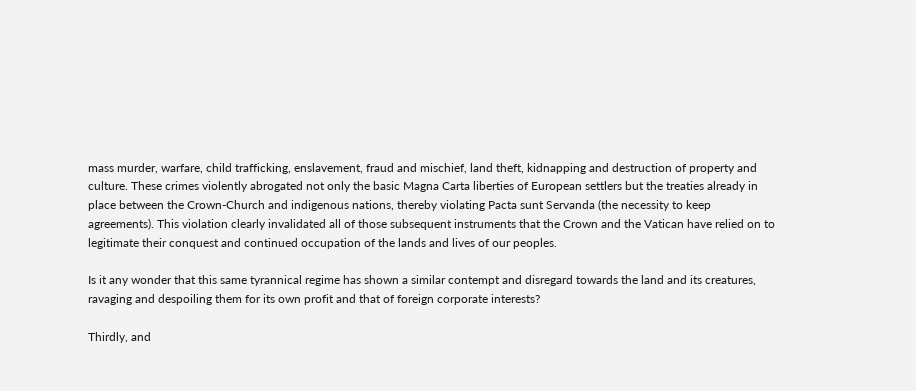mass murder, warfare, child trafficking, enslavement, fraud and mischief, land theft, kidnapping and destruction of property and culture. These crimes violently abrogated not only the basic Magna Carta liberties of European settlers but the treaties already in place between the Crown-Church and indigenous nations, thereby violating Pacta sunt Servanda (the necessity to keep agreements). This violation clearly invalidated all of those subsequent instruments that the Crown and the Vatican have relied on to legitimate their conquest and continued occupation of the lands and lives of our peoples.

Is it any wonder that this same tyrannical regime has shown a similar contempt and disregard towards the land and its creatures, ravaging and despoiling them for its own profit and that of foreign corporate interests?

Thirdly, and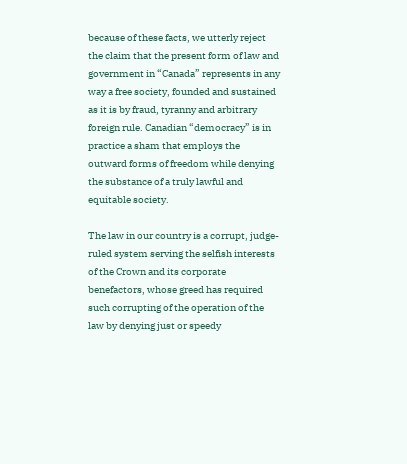because of these facts, we utterly reject the claim that the present form of law and government in “Canada” represents in any way a free society, founded and sustained as it is by fraud, tyranny and arbitrary foreign rule. Canadian “democracy” is in practice a sham that employs the outward forms of freedom while denying the substance of a truly lawful and equitable society.

The law in our country is a corrupt, judge-ruled system serving the selfish interests of the Crown and its corporate benefactors, whose greed has required such corrupting of the operation of the law by denying just or speedy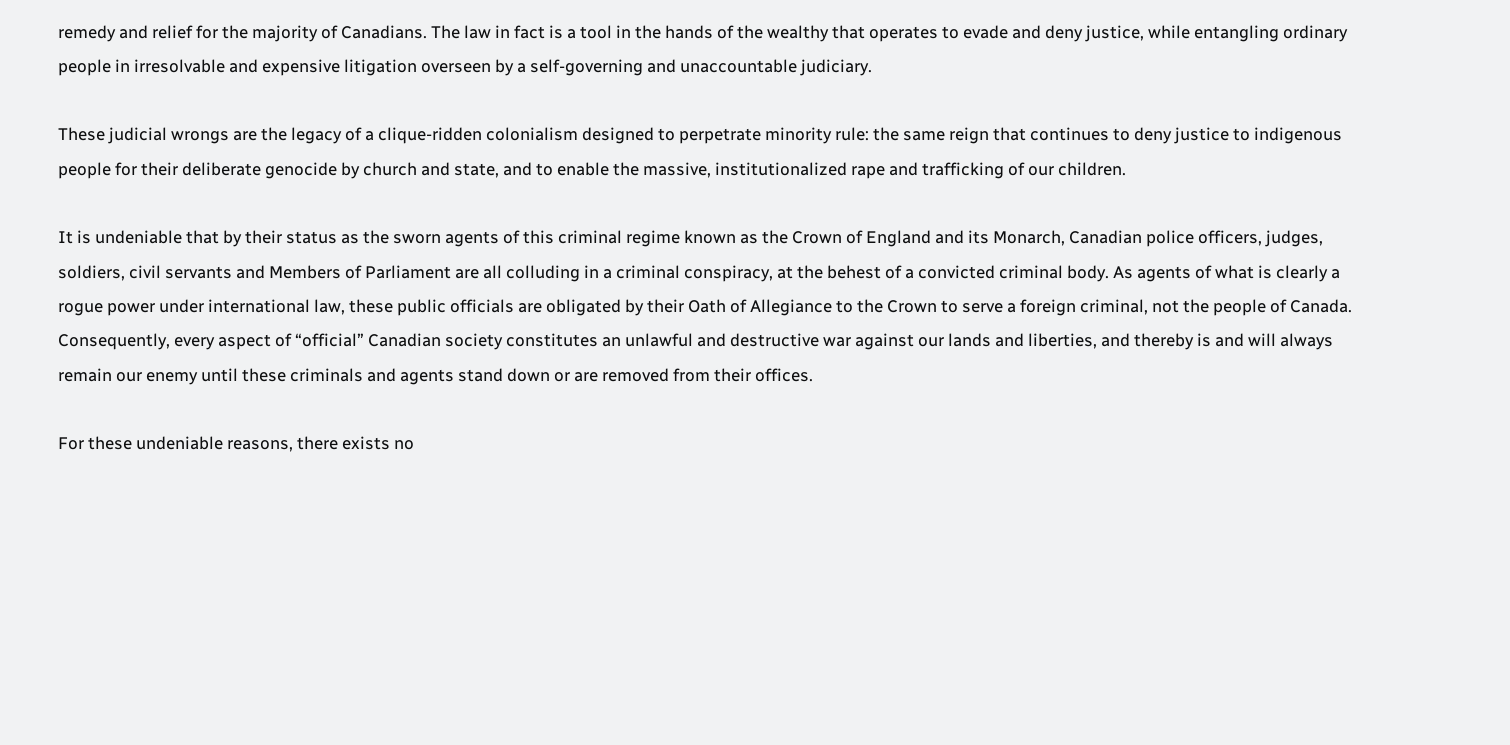remedy and relief for the majority of Canadians. The law in fact is a tool in the hands of the wealthy that operates to evade and deny justice, while entangling ordinary people in irresolvable and expensive litigation overseen by a self-governing and unaccountable judiciary.

These judicial wrongs are the legacy of a clique-ridden colonialism designed to perpetrate minority rule: the same reign that continues to deny justice to indigenous people for their deliberate genocide by church and state, and to enable the massive, institutionalized rape and trafficking of our children.

It is undeniable that by their status as the sworn agents of this criminal regime known as the Crown of England and its Monarch, Canadian police officers, judges, soldiers, civil servants and Members of Parliament are all colluding in a criminal conspiracy, at the behest of a convicted criminal body. As agents of what is clearly a rogue power under international law, these public officials are obligated by their Oath of Allegiance to the Crown to serve a foreign criminal, not the people of Canada. Consequently, every aspect of “official” Canadian society constitutes an unlawful and destructive war against our lands and liberties, and thereby is and will always remain our enemy until these criminals and agents stand down or are removed from their offices.

For these undeniable reasons, there exists no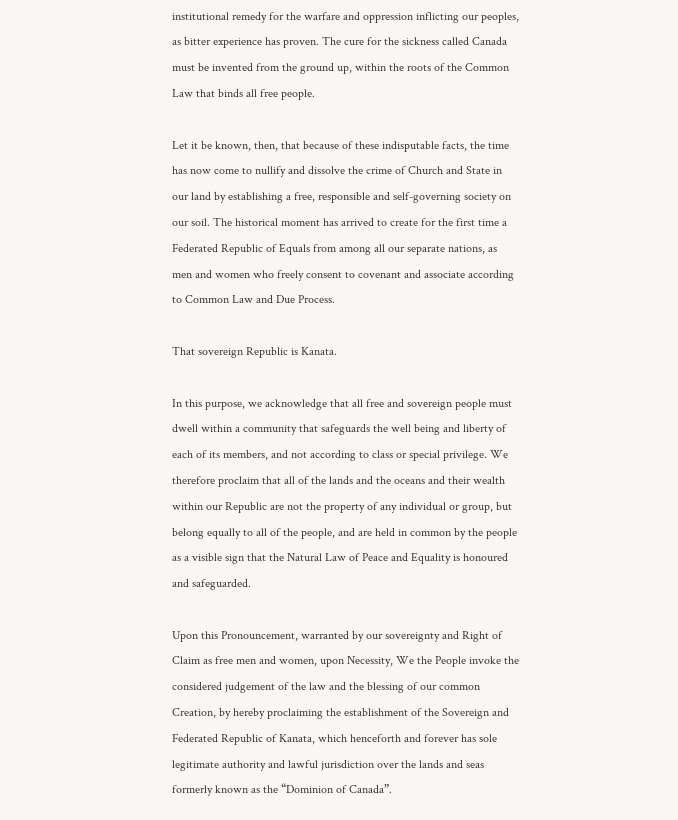institutional remedy for the warfare and oppression inflicting our peoples, as bitter experience has proven. The cure for the sickness called Canada must be invented from the ground up, within the roots of the Common Law that binds all free people.

Let it be known, then, that because of these indisputable facts, the time has now come to nullify and dissolve the crime of Church and State in our land by establishing a free, responsible and self-governing society on our soil. The historical moment has arrived to create for the first time a Federated Republic of Equals from among all our separate nations, as men and women who freely consent to covenant and associate according to Common Law and Due Process.

That sovereign Republic is Kanata.

In this purpose, we acknowledge that all free and sovereign people must dwell within a community that safeguards the well being and liberty of each of its members, and not according to class or special privilege. We therefore proclaim that all of the lands and the oceans and their wealth within our Republic are not the property of any individual or group, but belong equally to all of the people, and are held in common by the people as a visible sign that the Natural Law of Peace and Equality is honoured and safeguarded.

Upon this Pronouncement, warranted by our sovereignty and Right of Claim as free men and women, upon Necessity, We the People invoke the considered judgement of the law and the blessing of our common Creation, by hereby proclaiming the establishment of the Sovereign and Federated Republic of Kanata, which henceforth and forever has sole legitimate authority and lawful jurisdiction over the lands and seas formerly known as the “Dominion of Canada”.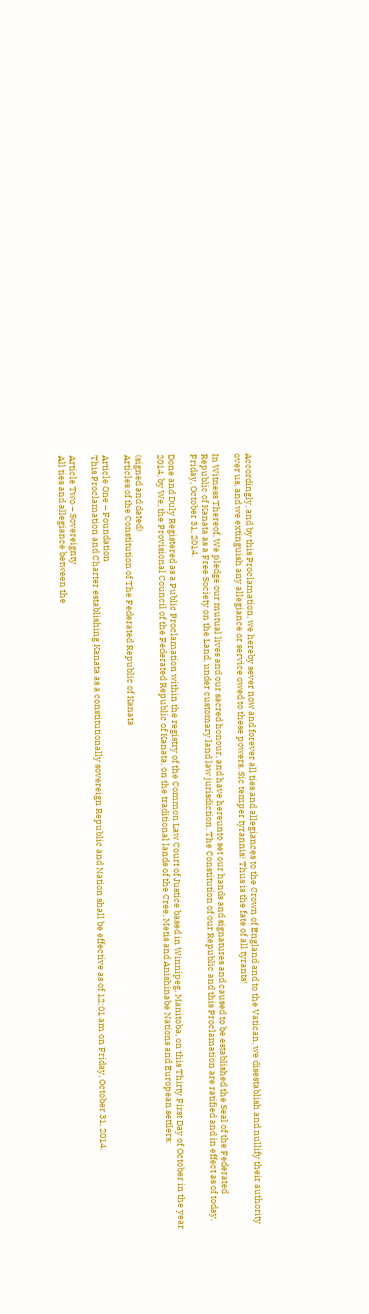Accordingly, and by this Proclamation, we hereby sever now and forever all ties and allegiances to the Crown of England and to the Vatican, we disestablish and nullify their authority over us, and we extinguish any allegiance or service owed to these powers. Sic temper tyrannis! Thus is the fate of all tyrants!

In Witness Thereof, We pledge our mutual lives and our sacred honour, and have hereunto set our hands and signatures and caused to be established the Seal of the Federated Republic of Kanata as a Free Society on the Land, under customary land law jurisdiction. The Constitution of our Republic and this Proclamation are ratified and in effect as of today, Friday, October 31, 2014.

Done and Duly Registered as a Public Proclamation within the registry of the Common Law Court of Justice based in Winnipeg, Manitoba, on this Thirty First Day of October in the year 2014, by We, the Provisional Council of the Federated Republic of Kanata, on the traditional lands of the Cree, Metis and Anishinabe Nations and European settlers:

(signed and dated)
Articles of the Constitution of The Federated Republic of Kanata

Article One – Foundation
This Proclamation and Charter establishing Kanata as a constitutionally sovereign Republic and Nation shall be effective as of 12:01 am on Friday, October 31, 2014.

Article Two – Sovereignty
All ties and allegiance between the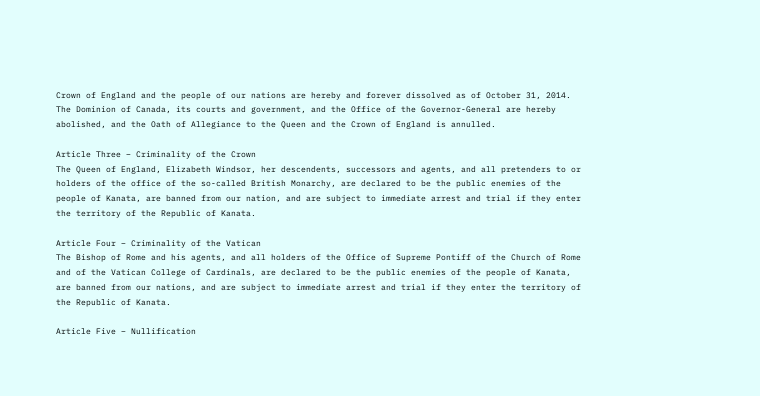Crown of England and the people of our nations are hereby and forever dissolved as of October 31, 2014. The Dominion of Canada, its courts and government, and the Office of the Governor-General are hereby abolished, and the Oath of Allegiance to the Queen and the Crown of England is annulled.

Article Three – Criminality of the Crown
The Queen of England, Elizabeth Windsor, her descendents, successors and agents, and all pretenders to or holders of the office of the so-called British Monarchy, are declared to be the public enemies of the people of Kanata, are banned from our nation, and are subject to immediate arrest and trial if they enter the territory of the Republic of Kanata.

Article Four – Criminality of the Vatican
The Bishop of Rome and his agents, and all holders of the Office of Supreme Pontiff of the Church of Rome and of the Vatican College of Cardinals, are declared to be the public enemies of the people of Kanata, are banned from our nations, and are subject to immediate arrest and trial if they enter the territory of the Republic of Kanata.

Article Five – Nullification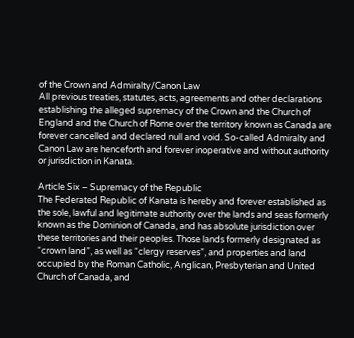of the Crown and Admiralty/Canon Law
All previous treaties, statutes, acts, agreements and other declarations establishing the alleged supremacy of the Crown and the Church of England and the Church of Rome over the territory known as Canada are forever cancelled and declared null and void. So-called Admiralty and Canon Law are henceforth and forever inoperative and without authority or jurisdiction in Kanata.

Article Six – Supremacy of the Republic
The Federated Republic of Kanata is hereby and forever established as the sole, lawful and legitimate authority over the lands and seas formerly known as the Dominion of Canada, and has absolute jurisdiction over these territories and their peoples. Those lands formerly designated as “crown land”, as well as “clergy reserves”, and properties and land occupied by the Roman Catholic, Anglican, Presbyterian and United Church of Canada, and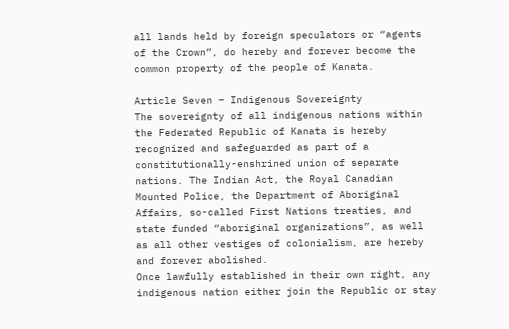all lands held by foreign speculators or “agents of the Crown”, do hereby and forever become the common property of the people of Kanata.

Article Seven – Indigenous Sovereignty
The sovereignty of all indigenous nations within the Federated Republic of Kanata is hereby recognized and safeguarded as part of a constitutionally-enshrined union of separate nations. The Indian Act, the Royal Canadian Mounted Police, the Department of Aboriginal Affairs, so-called First Nations treaties, and state funded “aboriginal organizations”, as well as all other vestiges of colonialism, are hereby and forever abolished.
Once lawfully established in their own right, any indigenous nation either join the Republic or stay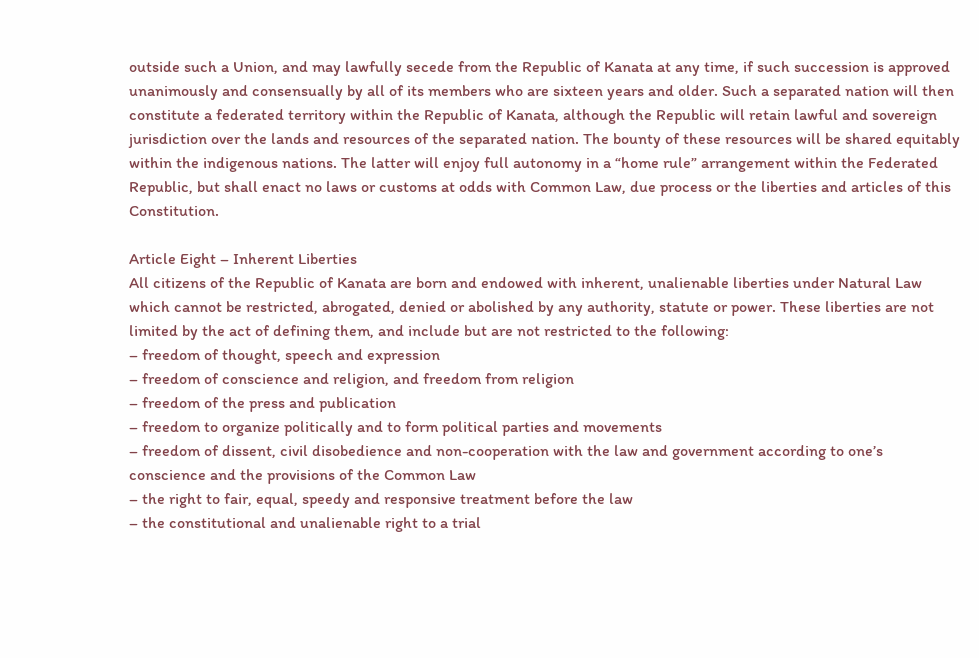outside such a Union, and may lawfully secede from the Republic of Kanata at any time, if such succession is approved unanimously and consensually by all of its members who are sixteen years and older. Such a separated nation will then constitute a federated territory within the Republic of Kanata, although the Republic will retain lawful and sovereign jurisdiction over the lands and resources of the separated nation. The bounty of these resources will be shared equitably within the indigenous nations. The latter will enjoy full autonomy in a “home rule” arrangement within the Federated Republic, but shall enact no laws or customs at odds with Common Law, due process or the liberties and articles of this Constitution.

Article Eight – Inherent Liberties
All citizens of the Republic of Kanata are born and endowed with inherent, unalienable liberties under Natural Law which cannot be restricted, abrogated, denied or abolished by any authority, statute or power. These liberties are not limited by the act of defining them, and include but are not restricted to the following:
– freedom of thought, speech and expression
– freedom of conscience and religion, and freedom from religion
– freedom of the press and publication
– freedom to organize politically and to form political parties and movements
– freedom of dissent, civil disobedience and non-cooperation with the law and government according to one’s conscience and the provisions of the Common Law
– the right to fair, equal, speedy and responsive treatment before the law
– the constitutional and unalienable right to a trial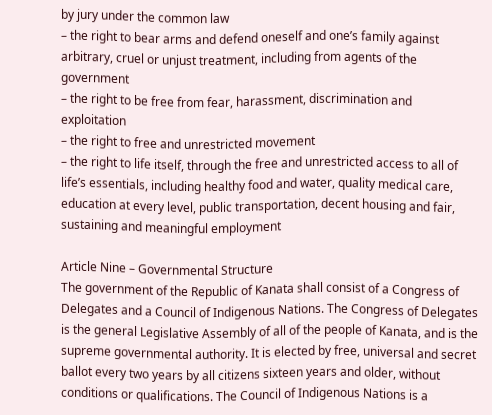by jury under the common law
– the right to bear arms and defend oneself and one’s family against arbitrary, cruel or unjust treatment, including from agents of the government
– the right to be free from fear, harassment, discrimination and exploitation
– the right to free and unrestricted movement
– the right to life itself, through the free and unrestricted access to all of life’s essentials, including healthy food and water, quality medical care, education at every level, public transportation, decent housing and fair, sustaining and meaningful employment

Article Nine – Governmental Structure
The government of the Republic of Kanata shall consist of a Congress of Delegates and a Council of Indigenous Nations. The Congress of Delegates is the general Legislative Assembly of all of the people of Kanata, and is the supreme governmental authority. It is elected by free, universal and secret ballot every two years by all citizens sixteen years and older, without conditions or qualifications. The Council of Indigenous Nations is a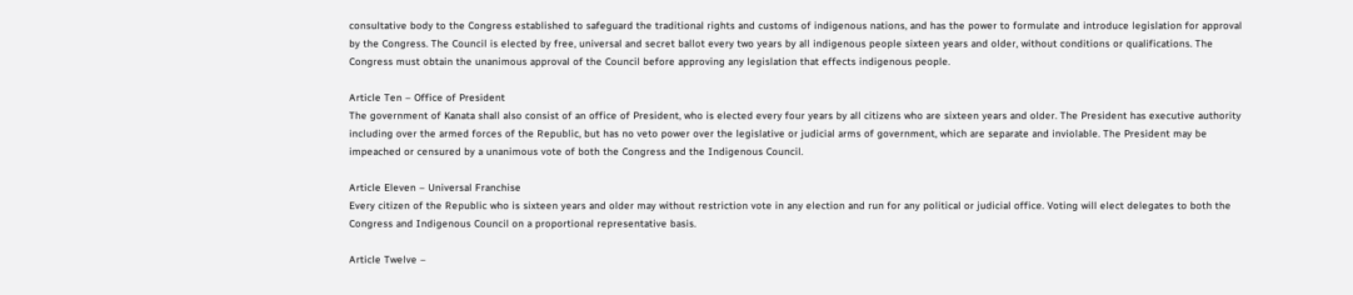consultative body to the Congress established to safeguard the traditional rights and customs of indigenous nations, and has the power to formulate and introduce legislation for approval by the Congress. The Council is elected by free, universal and secret ballot every two years by all indigenous people sixteen years and older, without conditions or qualifications. The Congress must obtain the unanimous approval of the Council before approving any legislation that effects indigenous people.

Article Ten – Office of President
The government of Kanata shall also consist of an office of President, who is elected every four years by all citizens who are sixteen years and older. The President has executive authority including over the armed forces of the Republic, but has no veto power over the legislative or judicial arms of government, which are separate and inviolable. The President may be impeached or censured by a unanimous vote of both the Congress and the Indigenous Council.

Article Eleven – Universal Franchise
Every citizen of the Republic who is sixteen years and older may without restriction vote in any election and run for any political or judicial office. Voting will elect delegates to both the Congress and Indigenous Council on a proportional representative basis.

Article Twelve –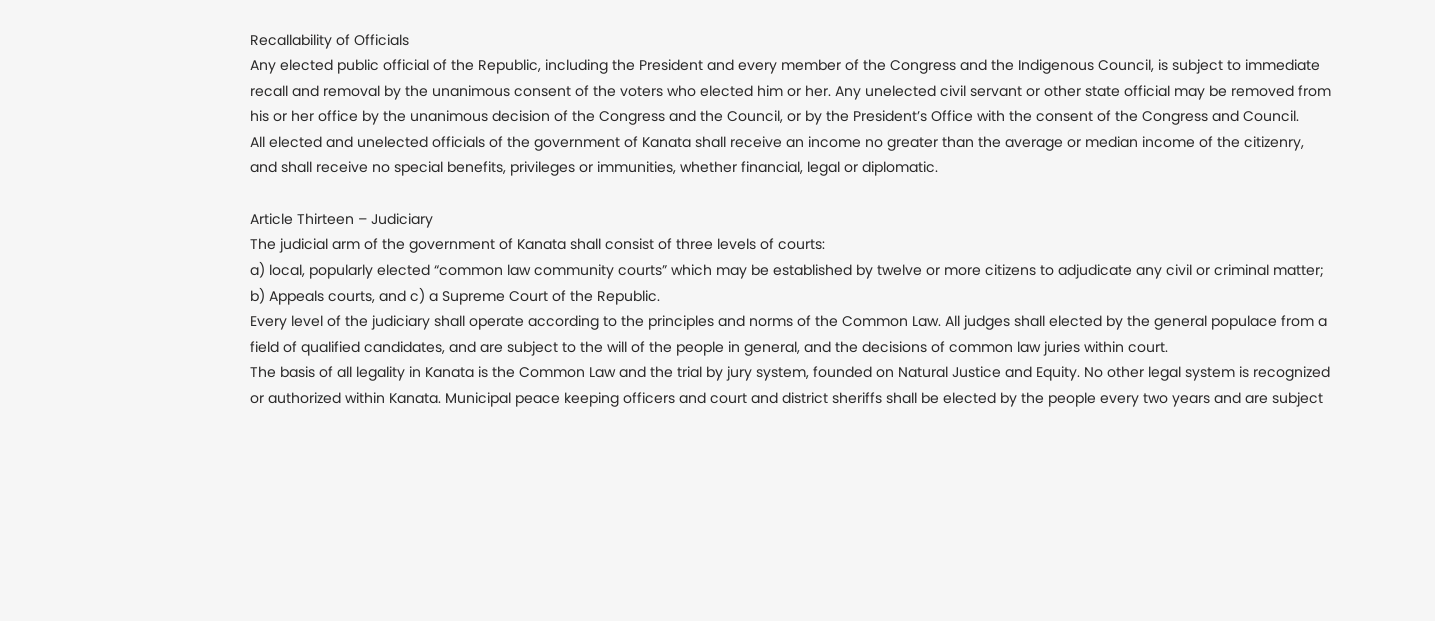Recallability of Officials
Any elected public official of the Republic, including the President and every member of the Congress and the Indigenous Council, is subject to immediate recall and removal by the unanimous consent of the voters who elected him or her. Any unelected civil servant or other state official may be removed from his or her office by the unanimous decision of the Congress and the Council, or by the President’s Office with the consent of the Congress and Council.
All elected and unelected officials of the government of Kanata shall receive an income no greater than the average or median income of the citizenry, and shall receive no special benefits, privileges or immunities, whether financial, legal or diplomatic.

Article Thirteen – Judiciary
The judicial arm of the government of Kanata shall consist of three levels of courts:
a) local, popularly elected “common law community courts” which may be established by twelve or more citizens to adjudicate any civil or criminal matter; b) Appeals courts, and c) a Supreme Court of the Republic.
Every level of the judiciary shall operate according to the principles and norms of the Common Law. All judges shall elected by the general populace from a field of qualified candidates, and are subject to the will of the people in general, and the decisions of common law juries within court.
The basis of all legality in Kanata is the Common Law and the trial by jury system, founded on Natural Justice and Equity. No other legal system is recognized or authorized within Kanata. Municipal peace keeping officers and court and district sheriffs shall be elected by the people every two years and are subject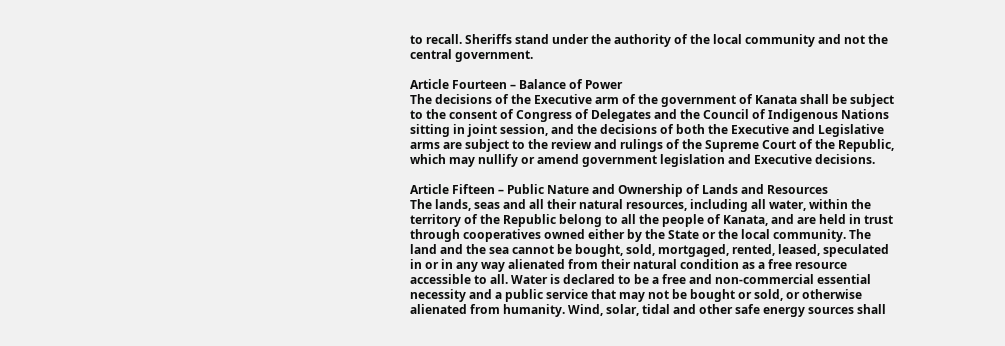to recall. Sheriffs stand under the authority of the local community and not the central government.

Article Fourteen – Balance of Power
The decisions of the Executive arm of the government of Kanata shall be subject to the consent of Congress of Delegates and the Council of Indigenous Nations sitting in joint session, and the decisions of both the Executive and Legislative arms are subject to the review and rulings of the Supreme Court of the Republic, which may nullify or amend government legislation and Executive decisions.

Article Fifteen – Public Nature and Ownership of Lands and Resources
The lands, seas and all their natural resources, including all water, within the territory of the Republic belong to all the people of Kanata, and are held in trust through cooperatives owned either by the State or the local community. The land and the sea cannot be bought, sold, mortgaged, rented, leased, speculated in or in any way alienated from their natural condition as a free resource accessible to all. Water is declared to be a free and non-commercial essential necessity and a public service that may not be bought or sold, or otherwise alienated from humanity. Wind, solar, tidal and other safe energy sources shall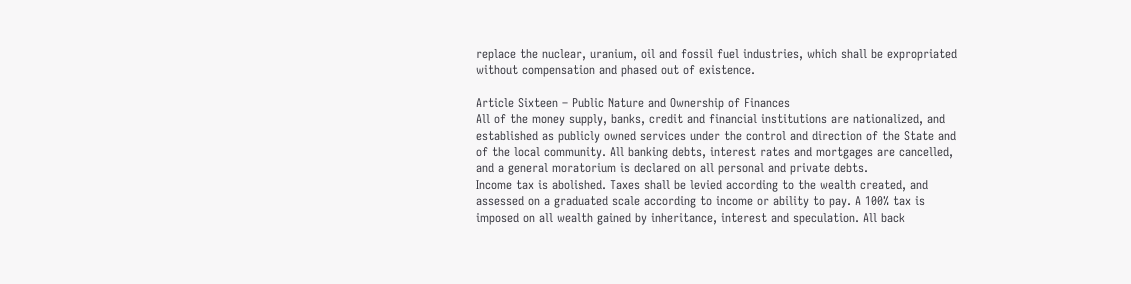replace the nuclear, uranium, oil and fossil fuel industries, which shall be expropriated without compensation and phased out of existence.

Article Sixteen – Public Nature and Ownership of Finances
All of the money supply, banks, credit and financial institutions are nationalized, and established as publicly owned services under the control and direction of the State and of the local community. All banking debts, interest rates and mortgages are cancelled, and a general moratorium is declared on all personal and private debts.
Income tax is abolished. Taxes shall be levied according to the wealth created, and assessed on a graduated scale according to income or ability to pay. A 100% tax is imposed on all wealth gained by inheritance, interest and speculation. All back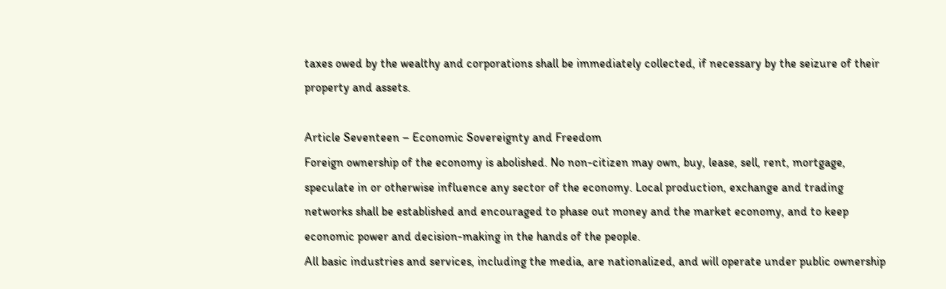taxes owed by the wealthy and corporations shall be immediately collected, if necessary by the seizure of their property and assets.

Article Seventeen – Economic Sovereignty and Freedom
Foreign ownership of the economy is abolished. No non-citizen may own, buy, lease, sell, rent, mortgage, speculate in or otherwise influence any sector of the economy. Local production, exchange and trading networks shall be established and encouraged to phase out money and the market economy, and to keep economic power and decision-making in the hands of the people.
All basic industries and services, including the media, are nationalized, and will operate under public ownership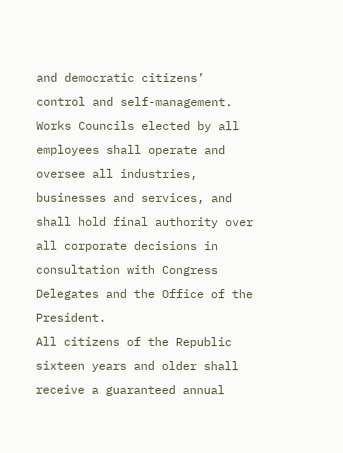and democratic citizens’ control and self-management. Works Councils elected by all employees shall operate and oversee all industries, businesses and services, and shall hold final authority over all corporate decisions in consultation with Congress Delegates and the Office of the President.
All citizens of the Republic sixteen years and older shall receive a guaranteed annual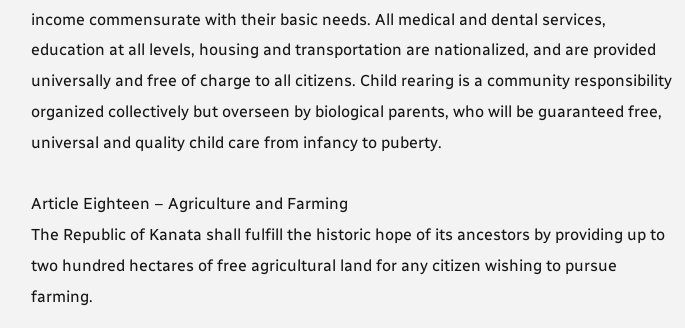income commensurate with their basic needs. All medical and dental services, education at all levels, housing and transportation are nationalized, and are provided universally and free of charge to all citizens. Child rearing is a community responsibility organized collectively but overseen by biological parents, who will be guaranteed free, universal and quality child care from infancy to puberty.

Article Eighteen – Agriculture and Farming
The Republic of Kanata shall fulfill the historic hope of its ancestors by providing up to two hundred hectares of free agricultural land for any citizen wishing to pursue farming.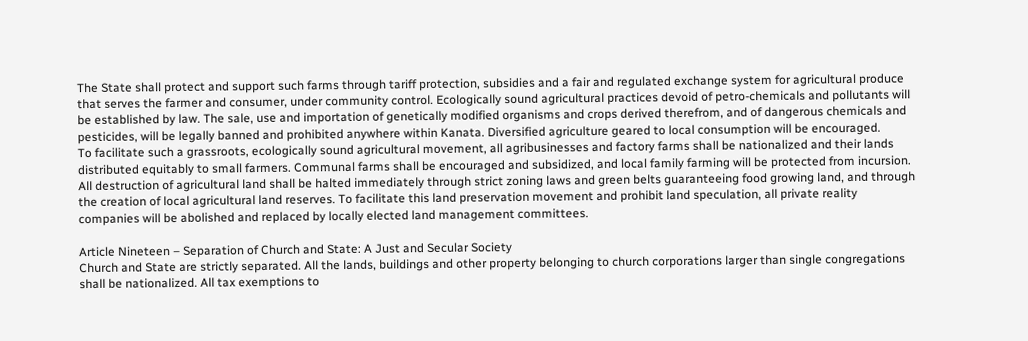The State shall protect and support such farms through tariff protection, subsidies and a fair and regulated exchange system for agricultural produce that serves the farmer and consumer, under community control. Ecologically sound agricultural practices devoid of petro-chemicals and pollutants will be established by law. The sale, use and importation of genetically modified organisms and crops derived therefrom, and of dangerous chemicals and pesticides, will be legally banned and prohibited anywhere within Kanata. Diversified agriculture geared to local consumption will be encouraged.
To facilitate such a grassroots, ecologically sound agricultural movement, all agribusinesses and factory farms shall be nationalized and their lands distributed equitably to small farmers. Communal farms shall be encouraged and subsidized, and local family farming will be protected from incursion. All destruction of agricultural land shall be halted immediately through strict zoning laws and green belts guaranteeing food growing land, and through the creation of local agricultural land reserves. To facilitate this land preservation movement and prohibit land speculation, all private reality companies will be abolished and replaced by locally elected land management committees.

Article Nineteen – Separation of Church and State: A Just and Secular Society
Church and State are strictly separated. All the lands, buildings and other property belonging to church corporations larger than single congregations shall be nationalized. All tax exemptions to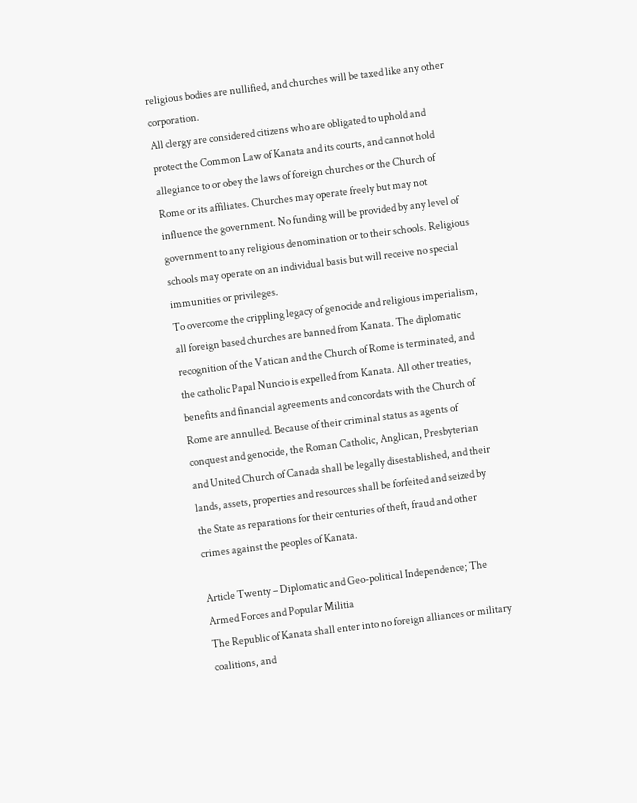religious bodies are nullified, and churches will be taxed like any other corporation.
All clergy are considered citizens who are obligated to uphold and protect the Common Law of Kanata and its courts, and cannot hold allegiance to or obey the laws of foreign churches or the Church of Rome or its affiliates. Churches may operate freely but may not influence the government. No funding will be provided by any level of government to any religious denomination or to their schools. Religious schools may operate on an individual basis but will receive no special immunities or privileges.
To overcome the crippling legacy of genocide and religious imperialism, all foreign based churches are banned from Kanata. The diplomatic recognition of the Vatican and the Church of Rome is terminated, and the catholic Papal Nuncio is expelled from Kanata. All other treaties, benefits and financial agreements and concordats with the Church of Rome are annulled. Because of their criminal status as agents of conquest and genocide, the Roman Catholic, Anglican, Presbyterian and United Church of Canada shall be legally disestablished, and their lands, assets, properties and resources shall be forfeited and seized by the State as reparations for their centuries of theft, fraud and other crimes against the peoples of Kanata.

Article Twenty – Diplomatic and Geo-political Independence; The Armed Forces and Popular Militia
The Republic of Kanata shall enter into no foreign alliances or military coalitions, and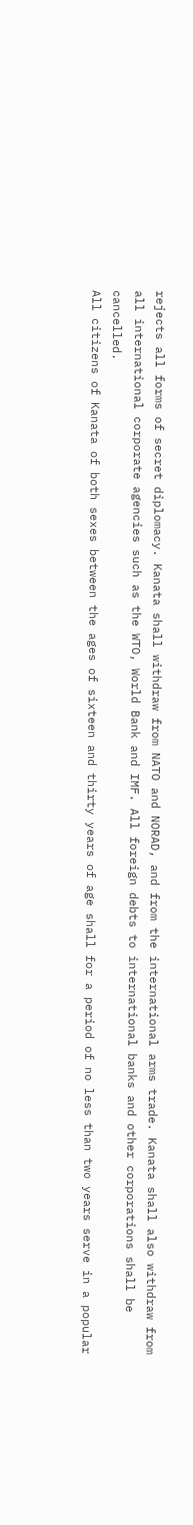rejects all forms of secret diplomacy. Kanata shall withdraw from NATO and NORAD, and from the international arms trade. Kanata shall also withdraw from all international corporate agencies such as the WTO, World Bank and IMF. All foreign debts to international banks and other corporations shall be cancelled.
All citizens of Kanata of both sexes between the ages of sixteen and thirty years of age shall for a period of no less than two years serve in a popular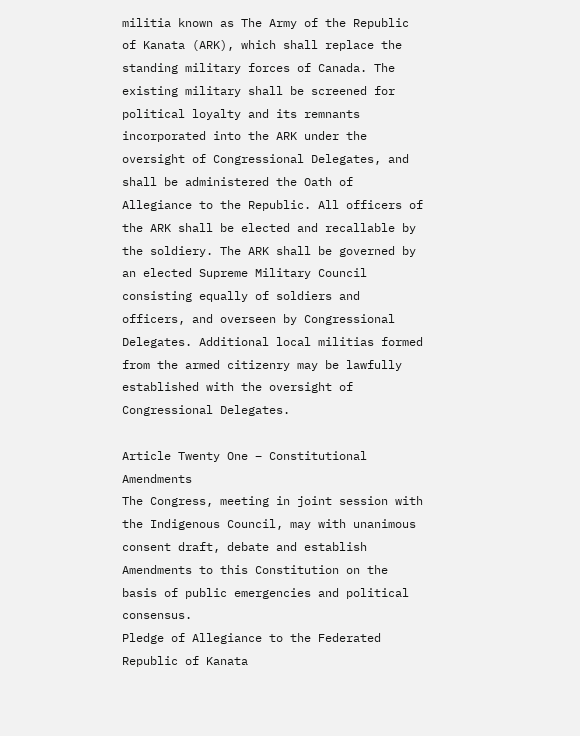militia known as The Army of the Republic of Kanata (ARK), which shall replace the standing military forces of Canada. The existing military shall be screened for political loyalty and its remnants incorporated into the ARK under the oversight of Congressional Delegates, and shall be administered the Oath of Allegiance to the Republic. All officers of the ARK shall be elected and recallable by the soldiery. The ARK shall be governed by an elected Supreme Military Council consisting equally of soldiers and officers, and overseen by Congressional Delegates. Additional local militias formed from the armed citizenry may be lawfully established with the oversight of Congressional Delegates.

Article Twenty One – Constitutional Amendments
The Congress, meeting in joint session with the Indigenous Council, may with unanimous consent draft, debate and establish Amendments to this Constitution on the basis of public emergencies and political consensus.
Pledge of Allegiance to the Federated Republic of Kanata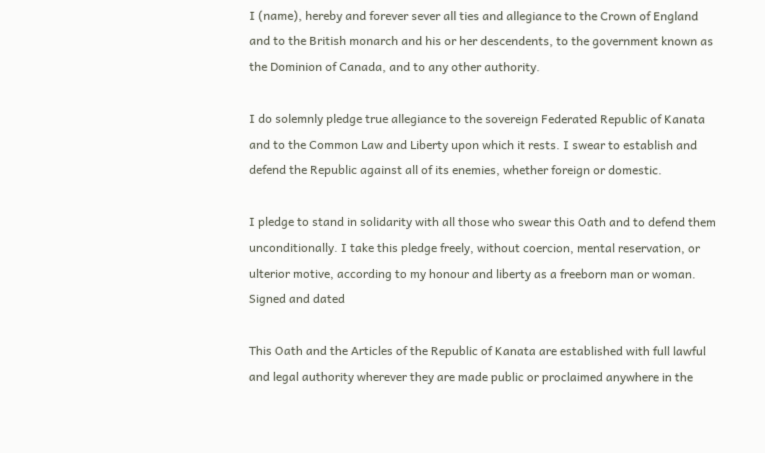I (name), hereby and forever sever all ties and allegiance to the Crown of England and to the British monarch and his or her descendents, to the government known as the Dominion of Canada, and to any other authority.

I do solemnly pledge true allegiance to the sovereign Federated Republic of Kanata and to the Common Law and Liberty upon which it rests. I swear to establish and defend the Republic against all of its enemies, whether foreign or domestic.

I pledge to stand in solidarity with all those who swear this Oath and to defend them unconditionally. I take this pledge freely, without coercion, mental reservation, or ulterior motive, according to my honour and liberty as a freeborn man or woman.
Signed and dated

This Oath and the Articles of the Republic of Kanata are established with full lawful and legal authority wherever they are made public or proclaimed anywhere in the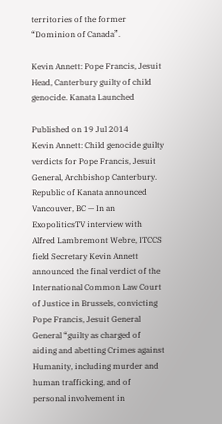territories of the former “Dominion of Canada”.

Kevin Annett: Pope Francis, Jesuit Head, Canterbury guilty of child genocide. Kanata Launched

Published on 19 Jul 2014
Kevin Annett: Child genocide guilty verdicts for Pope Francis, Jesuit General, Archbishop Canterbury. Republic of Kanata announced
Vancouver, BC — In an ExopoliticsTV interview with Alfred Lambremont Webre, ITCCS field Secretary Kevin Annett announced the final verdict of the International Common Law Court of Justice in Brussels, convicting Pope Francis, Jesuit General General “guilty as charged of aiding and abetting Crimes against Humanity, including murder and human trafficking, and of personal involvement in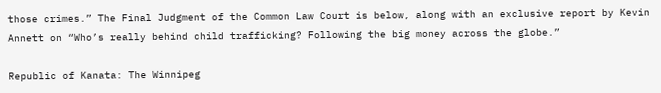those crimes.” The Final Judgment of the Common Law Court is below, along with an exclusive report by Kevin Annett on “Who’s really behind child trafficking? Following the big money across the globe.”

Republic of Kanata: The Winnipeg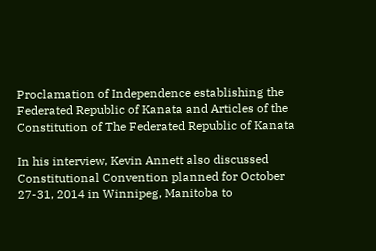Proclamation of Independence establishing the Federated Republic of Kanata and Articles of the Constitution of The Federated Republic of Kanata

In his interview, Kevin Annett also discussed Constitutional Convention planned for October 27-31, 2014 in Winnipeg, Manitoba to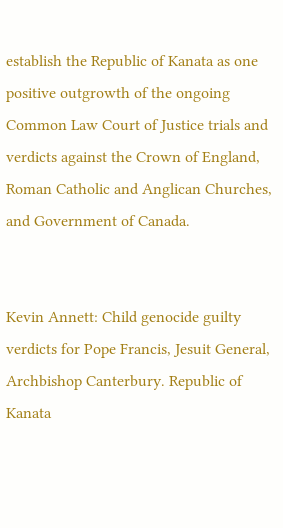establish the Republic of Kanata as one positive outgrowth of the ongoing Common Law Court of Justice trials and verdicts against the Crown of England, Roman Catholic and Anglican Churches, and Government of Canada.


Kevin Annett: Child genocide guilty verdicts for Pope Francis, Jesuit General, Archbishop Canterbury. Republic of Kanata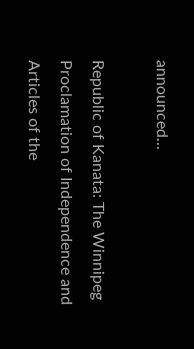announced…

Republic of Kanata: The Winnipeg Proclamation of Independence and Articles of the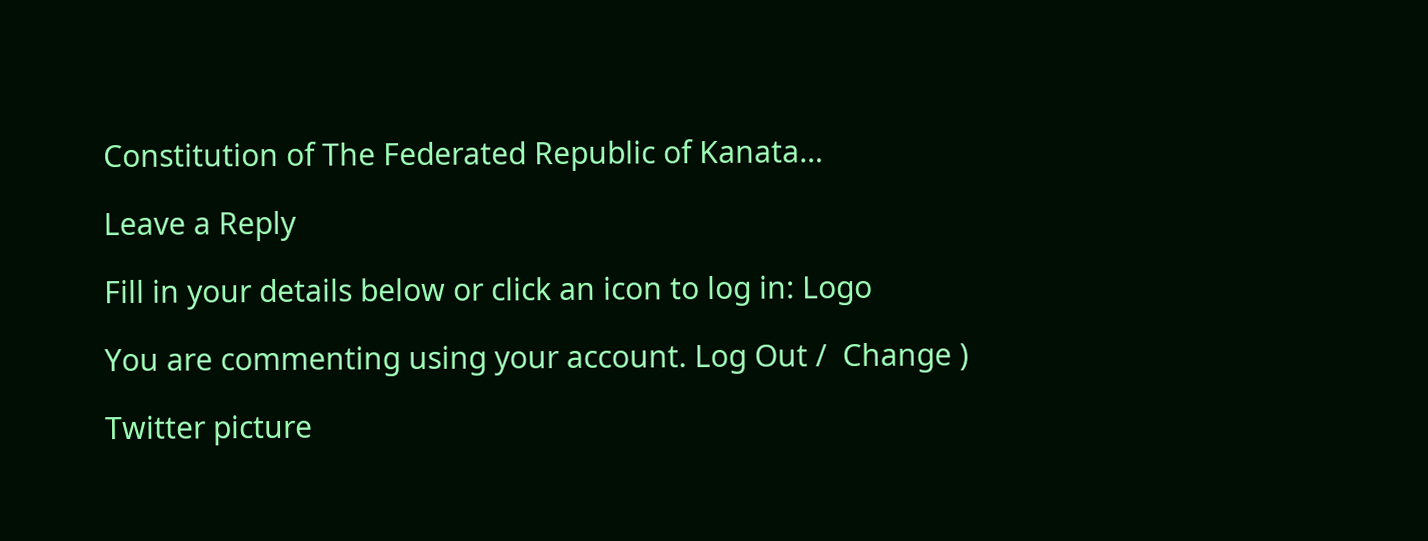Constitution of The Federated Republic of Kanata…

Leave a Reply

Fill in your details below or click an icon to log in: Logo

You are commenting using your account. Log Out /  Change )

Twitter picture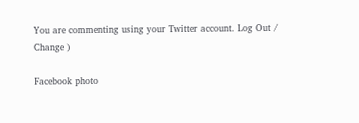You are commenting using your Twitter account. Log Out /  Change )

Facebook photo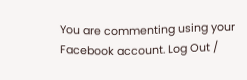You are commenting using your Facebook account. Log Out /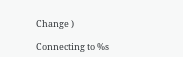Change )

Connecting to %s